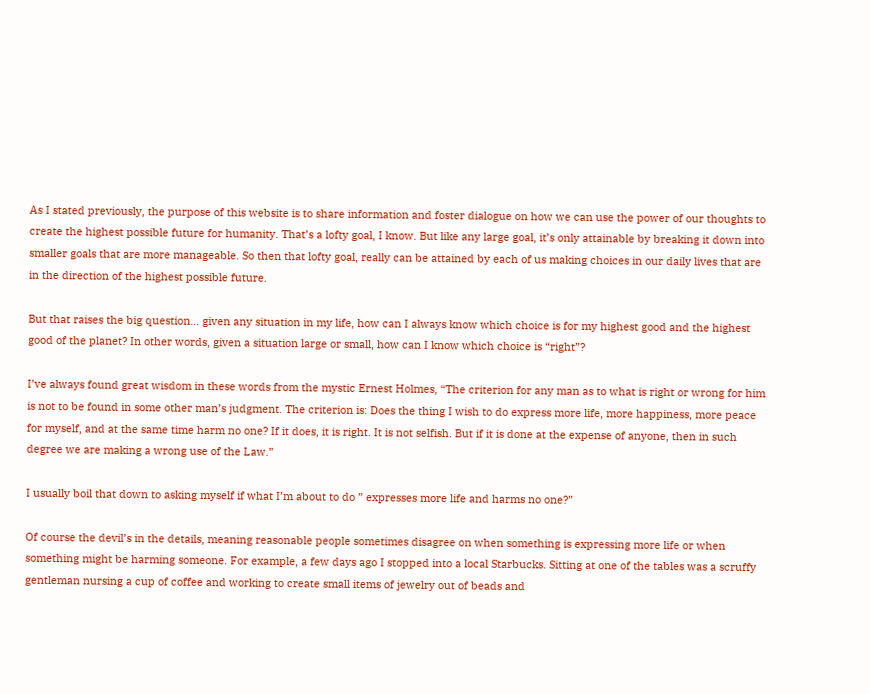As I stated previously, the purpose of this website is to share information and foster dialogue on how we can use the power of our thoughts to create the highest possible future for humanity. That’s a lofty goal, I know. But like any large goal, it’s only attainable by breaking it down into smaller goals that are more manageable. So then that lofty goal, really can be attained by each of us making choices in our daily lives that are in the direction of the highest possible future.

But that raises the big question… given any situation in my life, how can I always know which choice is for my highest good and the highest good of the planet? In other words, given a situation large or small, how can I know which choice is “right”?

I’ve always found great wisdom in these words from the mystic Ernest Holmes, “The criterion for any man as to what is right or wrong for him is not to be found in some other man’s judgment. The criterion is: Does the thing I wish to do express more life, more happiness, more peace for myself, and at the same time harm no one? If it does, it is right. It is not selfish. But if it is done at the expense of anyone, then in such degree we are making a wrong use of the Law.”

I usually boil that down to asking myself if what I’m about to do ” expresses more life and harms no one?”

Of course the devil’s in the details, meaning reasonable people sometimes disagree on when something is expressing more life or when something might be harming someone. For example, a few days ago I stopped into a local Starbucks. Sitting at one of the tables was a scruffy gentleman nursing a cup of coffee and working to create small items of jewelry out of beads and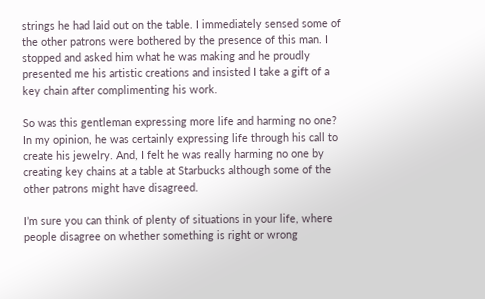strings he had laid out on the table. I immediately sensed some of the other patrons were bothered by the presence of this man. I stopped and asked him what he was making and he proudly presented me his artistic creations and insisted I take a gift of a key chain after complimenting his work.

So was this gentleman expressing more life and harming no one? In my opinion, he was certainly expressing life through his call to create his jewelry. And, I felt he was really harming no one by creating key chains at a table at Starbucks although some of the other patrons might have disagreed.

I’m sure you can think of plenty of situations in your life, where people disagree on whether something is right or wrong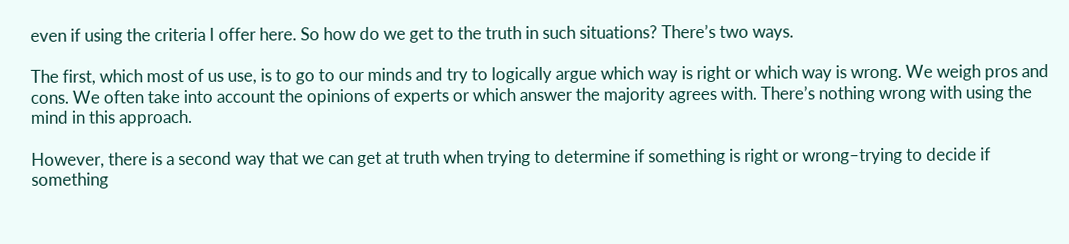even if using the criteria I offer here. So how do we get to the truth in such situations? There’s two ways.

The first, which most of us use, is to go to our minds and try to logically argue which way is right or which way is wrong. We weigh pros and cons. We often take into account the opinions of experts or which answer the majority agrees with. There’s nothing wrong with using the mind in this approach.

However, there is a second way that we can get at truth when trying to determine if something is right or wrong–trying to decide if something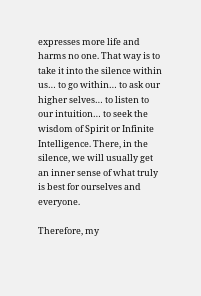expresses more life and harms no one. That way is to take it into the silence within us… to go within… to ask our higher selves… to listen to our intuition… to seek the wisdom of Spirit or Infinite Intelligence. There, in the silence, we will usually get an inner sense of what truly is best for ourselves and everyone.

Therefore, my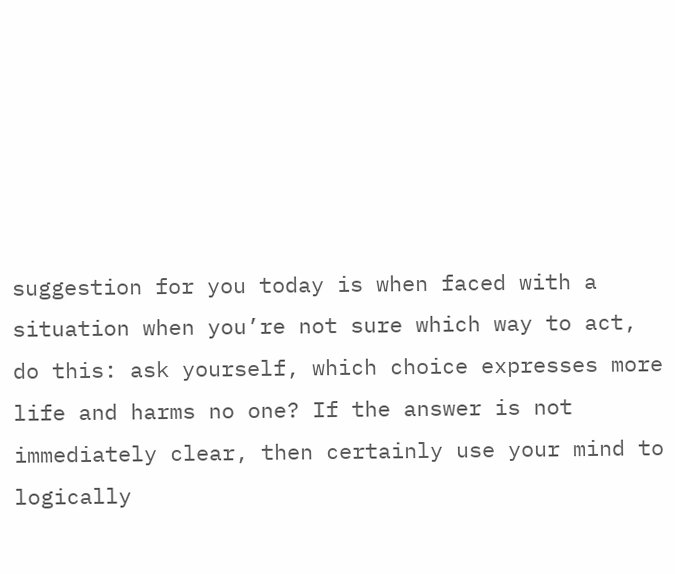suggestion for you today is when faced with a situation when you’re not sure which way to act, do this: ask yourself, which choice expresses more life and harms no one? If the answer is not immediately clear, then certainly use your mind to logically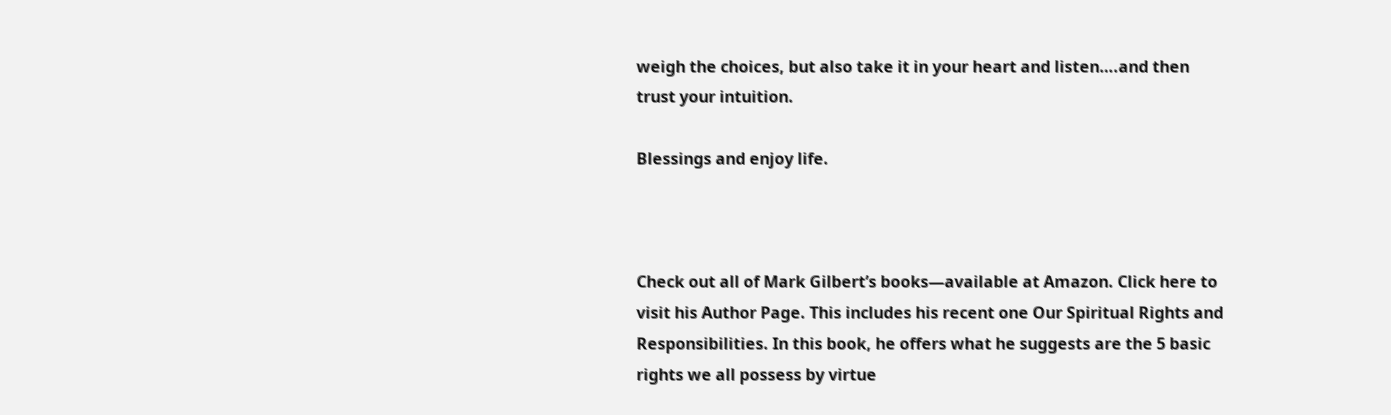weigh the choices, but also take it in your heart and listen….and then trust your intuition.

Blessings and enjoy life.



Check out all of Mark Gilbert’s books—available at Amazon. Click here to visit his Author Page. This includes his recent one Our Spiritual Rights and Responsibilities. In this book, he offers what he suggests are the 5 basic rights we all possess by virtue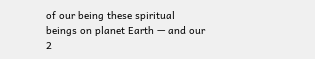of our being these spiritual beings on planet Earth — and our 2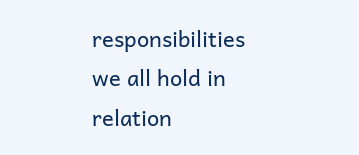responsibilities we all hold in relation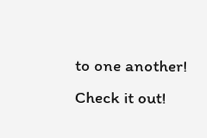to one another! Check it out!